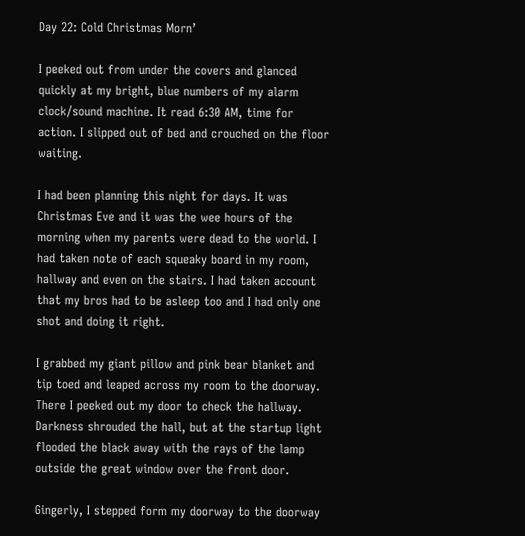Day 22: Cold Christmas Morn’

I peeked out from under the covers and glanced quickly at my bright, blue numbers of my alarm clock/sound machine. It read 6:30 AM, time for action. I slipped out of bed and crouched on the floor waiting.

I had been planning this night for days. It was Christmas Eve and it was the wee hours of the morning when my parents were dead to the world. I had taken note of each squeaky board in my room, hallway and even on the stairs. I had taken account that my bros had to be asleep too and I had only one shot and doing it right.

I grabbed my giant pillow and pink bear blanket and tip toed and leaped across my room to the doorway. There I peeked out my door to check the hallway. Darkness shrouded the hall, but at the startup light flooded the black away with the rays of the lamp outside the great window over the front door.

Gingerly, I stepped form my doorway to the doorway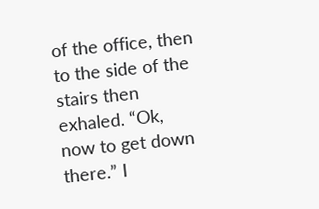of the office, then to the side of the stairs then exhaled. “Ok, now to get down there.” I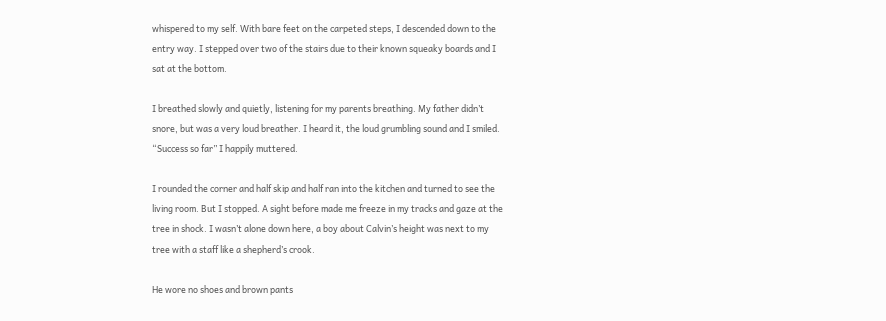whispered to my self. With bare feet on the carpeted steps, I descended down to the entry way. I stepped over two of the stairs due to their known squeaky boards and I sat at the bottom.

I breathed slowly and quietly, listening for my parents breathing. My father didn’t snore, but was a very loud breather. I heard it, the loud grumbling sound and I smiled. “Success so far” I happily muttered.

I rounded the corner and half skip and half ran into the kitchen and turned to see the living room. But I stopped. A sight before made me freeze in my tracks and gaze at the tree in shock. I wasn’t alone down here, a boy about Calvin’s height was next to my tree with a staff like a shepherd’s crook.

He wore no shoes and brown pants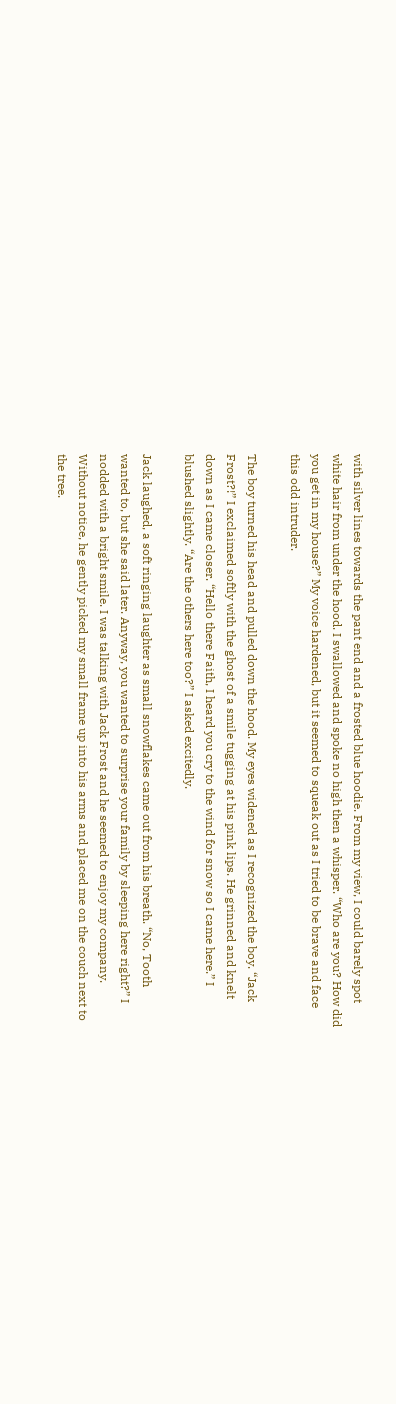with silver lines towards the pant end and a frosted blue hoodie. From my view, I could barely spot white hair from under the hood. I swallowed and spoke no high then a whisper. “Who are you? How did you get in my house?” My voice hardened, but it seemed to squeak out as I tried to be brave and face this odd intruder.

The boy turned his head and pulled down the hood. My eyes widened as I recognized the boy. “Jack Frost?!” I exclaimed softly with the ghost of a smile tugging at his pink lips. He grinned and knelt down as I came closer. “Hello there Faith, I heard you cry to the wind for snow so I came here.” I blushed slightly. “Are the others here too?” I asked excitedly.

Jack laughed, a soft ringing laughter as small snowflakes came out from his breath. “No, Tooth wanted to, but she said later. Anyway, you wanted to surprise your family by sleeping here right?” I nodded with a bright smile. I was talking with Jack Frost and he seemed to enjoy my company. Without notice, he gently picked my small frame up into his arms and placed me on the couch next to the tree.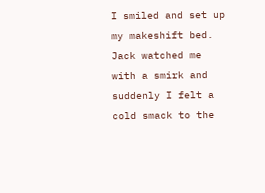I smiled and set up my makeshift bed. Jack watched me with a smirk and suddenly I felt a cold smack to the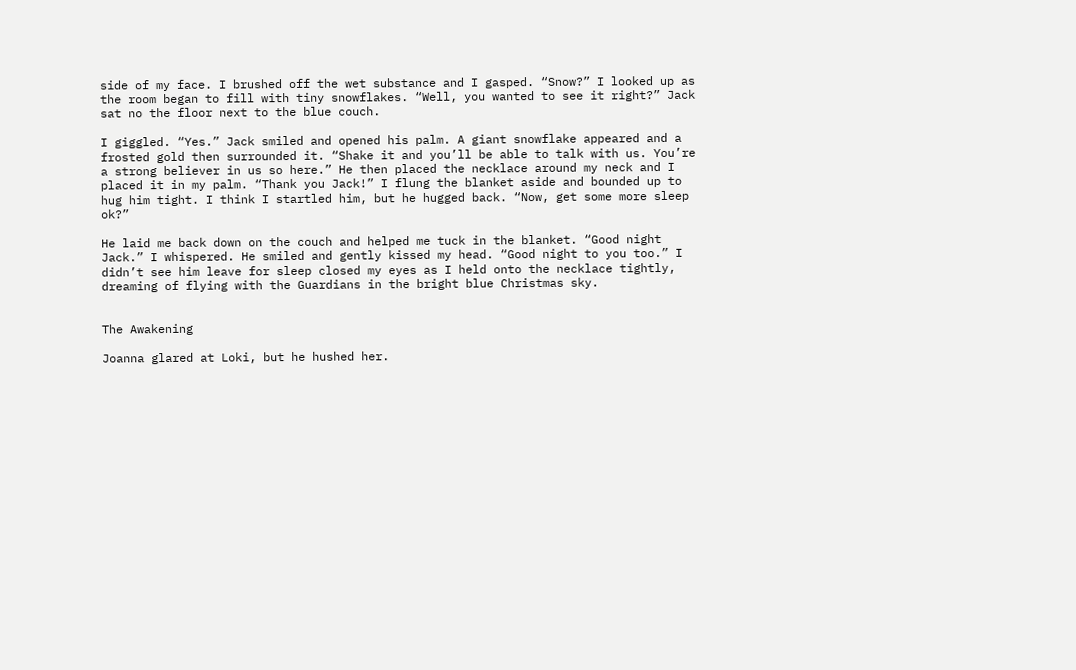side of my face. I brushed off the wet substance and I gasped. “Snow?” I looked up as the room began to fill with tiny snowflakes. “Well, you wanted to see it right?” Jack sat no the floor next to the blue couch.

I giggled. “Yes.” Jack smiled and opened his palm. A giant snowflake appeared and a frosted gold then surrounded it. “Shake it and you’ll be able to talk with us. You’re a strong believer in us so here.” He then placed the necklace around my neck and I placed it in my palm. “Thank you Jack!” I flung the blanket aside and bounded up to hug him tight. I think I startled him, but he hugged back. “Now, get some more sleep ok?”

He laid me back down on the couch and helped me tuck in the blanket. “Good night Jack.” I whispered. He smiled and gently kissed my head. “Good night to you too.” I didn’t see him leave for sleep closed my eyes as I held onto the necklace tightly, dreaming of flying with the Guardians in the bright blue Christmas sky.


The Awakening

Joanna glared at Loki, but he hushed her.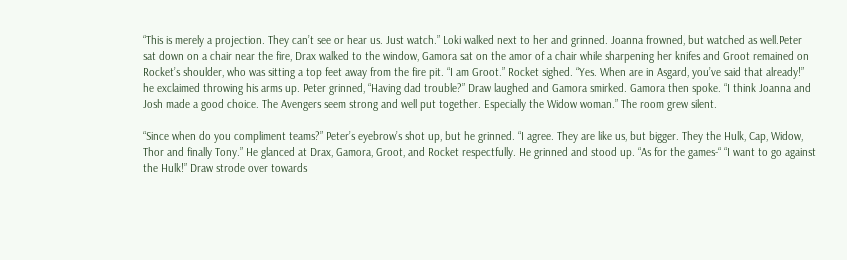“This is merely a projection. They can’t see or hear us. Just watch.” Loki walked next to her and grinned. Joanna frowned, but watched as well.Peter sat down on a chair near the fire, Drax walked to the window, Gamora sat on the amor of a chair while sharpening her knifes and Groot remained on Rocket’s shoulder, who was sitting a top feet away from the fire pit. “I am Groot.” Rocket sighed. “Yes. When are in Asgard, you’ve said that already!” he exclaimed throwing his arms up. Peter grinned, “Having dad trouble?” Draw laughed and Gamora smirked. Gamora then spoke. “I think Joanna and Josh made a good choice. The Avengers seem strong and well put together. Especially the Widow woman.” The room grew silent.

“Since when do you compliment teams?” Peter’s eyebrow’s shot up, but he grinned. “I agree. They are like us, but bigger. They the Hulk, Cap, Widow, Thor and finally Tony.” He glanced at Drax, Gamora, Groot, and Rocket respectfully. He grinned and stood up. “As for the games-“ “I want to go against the Hulk!” Draw strode over towards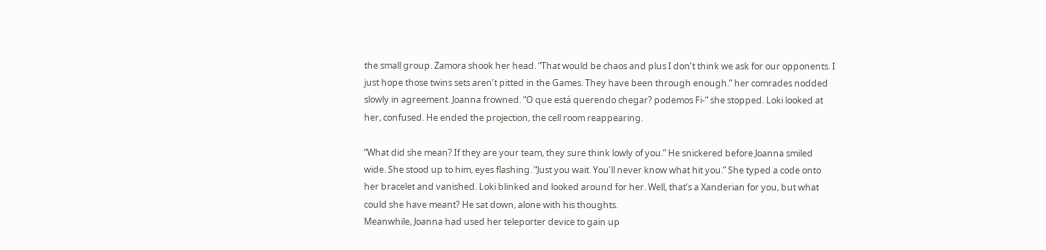the small group. Zamora shook her head. “That would be chaos and plus I don’t think we ask for our opponents. I just hope those twins sets aren’t pitted in the Games. They have been through enough.” her comrades nodded slowly in agreement. Joanna frowned. “O que está querendo chegar? podemos Fi-“ she stopped. Loki looked at her, confused. He ended the projection, the cell room reappearing.

“What did she mean? If they are your team, they sure think lowly of you.” He snickered before Joanna smiled wide. She stood up to him, eyes flashing. “Just you wait. You’ll never know what hit you.” She typed a code onto her bracelet and vanished. Loki blinked and looked around for her. Well, that’s a Xanderian for you, but what could she have meant? He sat down, alone with his thoughts.
Meanwhile, Joanna had used her teleporter device to gain up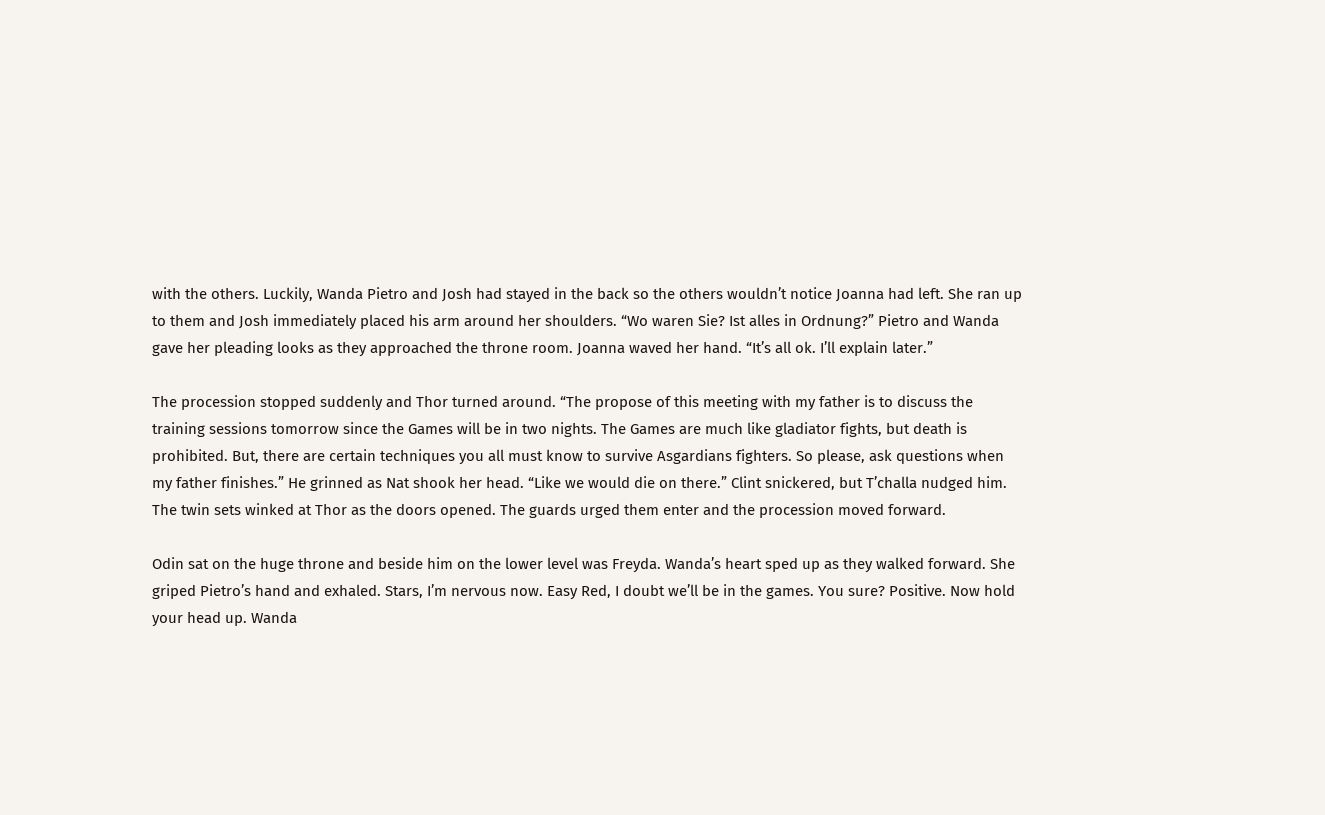with the others. Luckily, Wanda Pietro and Josh had stayed in the back so the others wouldn’t notice Joanna had left. She ran up to them and Josh immediately placed his arm around her shoulders. “Wo waren Sie? Ist alles in Ordnung?” Pietro and Wanda gave her pleading looks as they approached the throne room. Joanna waved her hand. “It’s all ok. I’ll explain later.”

The procession stopped suddenly and Thor turned around. “The propose of this meeting with my father is to discuss the training sessions tomorrow since the Games will be in two nights. The Games are much like gladiator fights, but death is prohibited. But, there are certain techniques you all must know to survive Asgardians fighters. So please, ask questions when my father finishes.” He grinned as Nat shook her head. “Like we would die on there.” Clint snickered, but T’challa nudged him. The twin sets winked at Thor as the doors opened. The guards urged them enter and the procession moved forward.

Odin sat on the huge throne and beside him on the lower level was Freyda. Wanda’s heart sped up as they walked forward. She griped Pietro’s hand and exhaled. Stars, I’m nervous now. Easy Red, I doubt we’ll be in the games. You sure? Positive. Now hold your head up. Wanda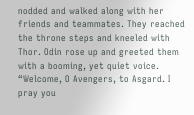nodded and walked along with her friends and teammates. They reached the throne steps and kneeled with Thor. Odin rose up and greeted them with a booming, yet quiet voice. “Welcome, O Avengers, to Asgard. I pray you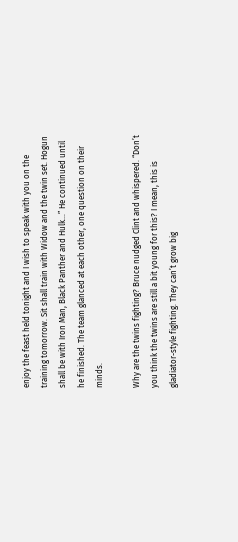enjoy the feast held tonight and I wish to speak with you on the training tomorrow. Sit shall train with Widow and the twin set. Hogun shall be with Iron Man, Black Panther and Hulk…” He continued until he finished. The team glanced at each other, one question on their minds.

Why are the twins fighting? Bruce nudged Clint and whispered. “Don’t you think the twins are still a bit young for this? I mean, this is gladiator-style fighting. They can’t grow big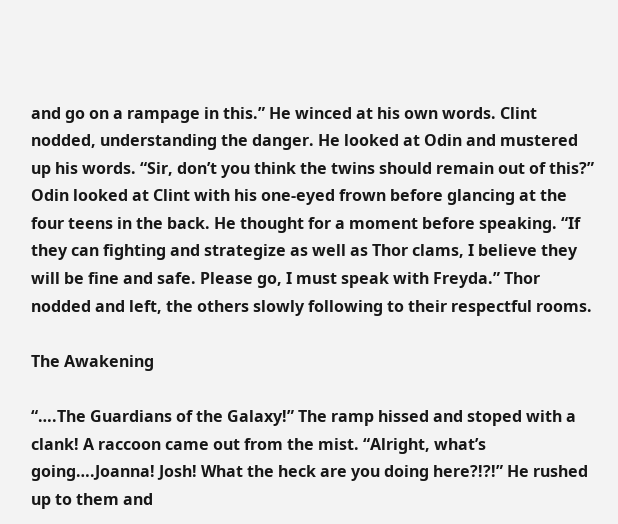and go on a rampage in this.” He winced at his own words. Clint nodded, understanding the danger. He looked at Odin and mustered up his words. “Sir, don’t you think the twins should remain out of this?” Odin looked at Clint with his one-eyed frown before glancing at the four teens in the back. He thought for a moment before speaking. “If they can fighting and strategize as well as Thor clams, I believe they will be fine and safe. Please go, I must speak with Freyda.” Thor nodded and left, the others slowly following to their respectful rooms.

The Awakening

“….The Guardians of the Galaxy!” The ramp hissed and stoped with a clank! A raccoon came out from the mist. “Alright, what’s going….Joanna! Josh! What the heck are you doing here?!?!” He rushed up to them and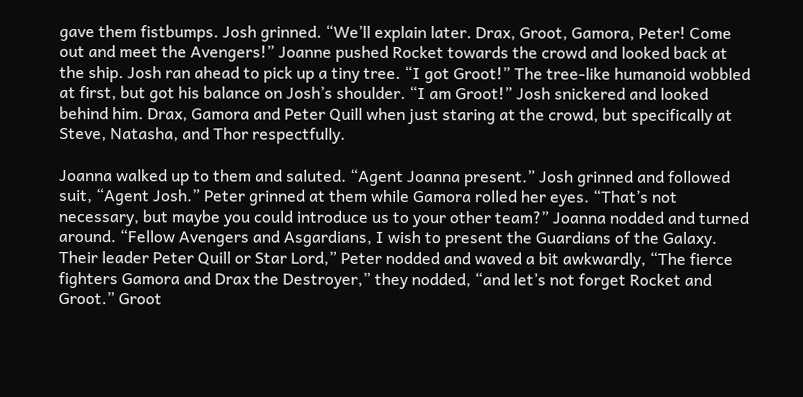gave them fistbumps. Josh grinned. “We’ll explain later. Drax, Groot, Gamora, Peter! Come out and meet the Avengers!” Joanne pushed Rocket towards the crowd and looked back at the ship. Josh ran ahead to pick up a tiny tree. “I got Groot!” The tree-like humanoid wobbled at first, but got his balance on Josh’s shoulder. “I am Groot!” Josh snickered and looked behind him. Drax, Gamora and Peter Quill when just staring at the crowd, but specifically at Steve, Natasha, and Thor respectfully.

Joanna walked up to them and saluted. “Agent Joanna present.” Josh grinned and followed suit, “Agent Josh.” Peter grinned at them while Gamora rolled her eyes. “That’s not necessary, but maybe you could introduce us to your other team?” Joanna nodded and turned around. “Fellow Avengers and Asgardians, I wish to present the Guardians of the Galaxy. Their leader Peter Quill or Star Lord,” Peter nodded and waved a bit awkwardly, “The fierce fighters Gamora and Drax the Destroyer,” they nodded, “and let’s not forget Rocket and Groot.” Groot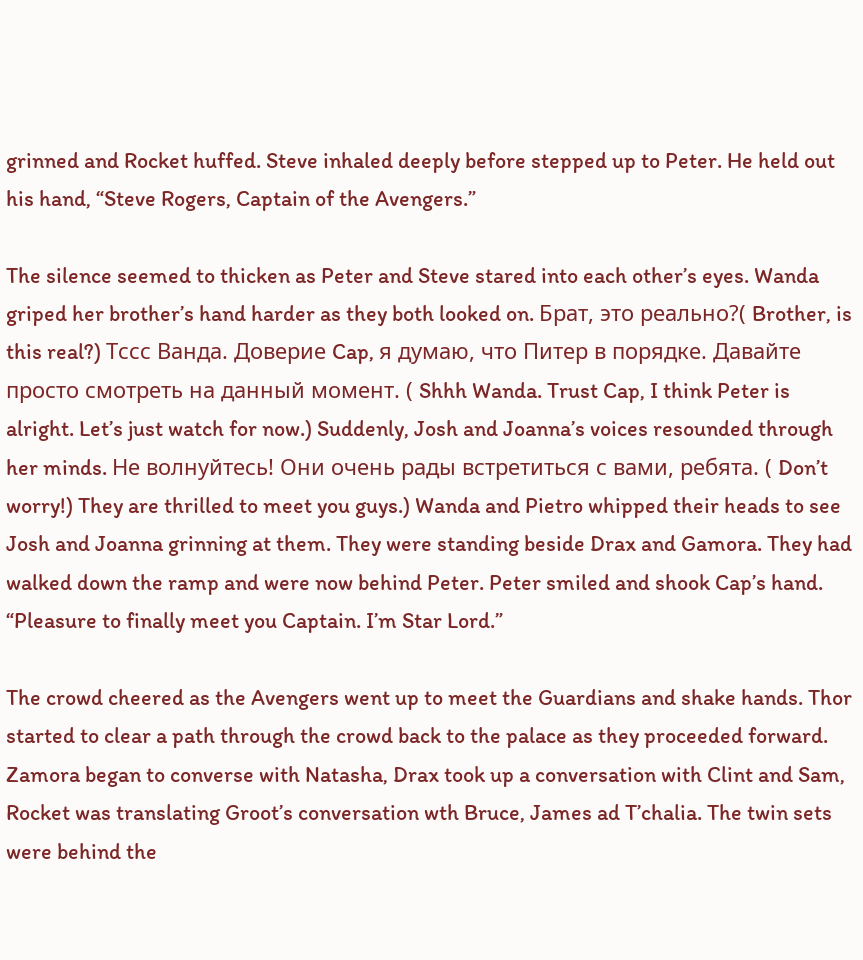grinned and Rocket huffed. Steve inhaled deeply before stepped up to Peter. He held out his hand, “Steve Rogers, Captain of the Avengers.”

The silence seemed to thicken as Peter and Steve stared into each other’s eyes. Wanda griped her brother’s hand harder as they both looked on. Брат, это реально?( Brother, is this real?) Тссс Ванда. Доверие Cap, я думаю, что Питер в порядке. Давайте просто смотреть на данный момент. ( Shhh Wanda. Trust Cap, I think Peter is alright. Let’s just watch for now.) Suddenly, Josh and Joanna’s voices resounded through her minds. Не волнуйтесь! Они очень рады встретиться с вами, ребята. ( Don’t worry!) They are thrilled to meet you guys.) Wanda and Pietro whipped their heads to see Josh and Joanna grinning at them. They were standing beside Drax and Gamora. They had walked down the ramp and were now behind Peter. Peter smiled and shook Cap’s hand. “Pleasure to finally meet you Captain. I’m Star Lord.”

The crowd cheered as the Avengers went up to meet the Guardians and shake hands. Thor started to clear a path through the crowd back to the palace as they proceeded forward. Zamora began to converse with Natasha, Drax took up a conversation with Clint and Sam, Rocket was translating Groot’s conversation wth Bruce, James ad T’chalia. The twin sets were behind the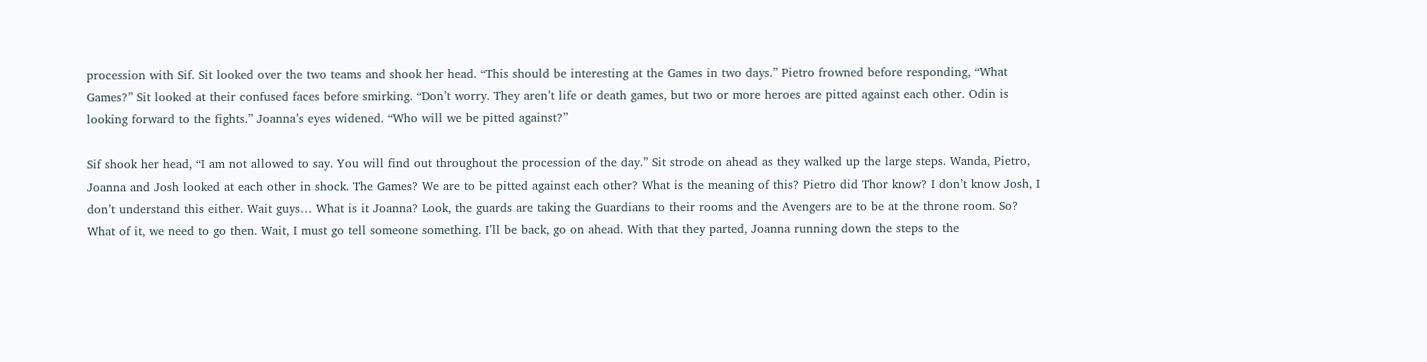procession with Sif. Sit looked over the two teams and shook her head. “This should be interesting at the Games in two days.” Pietro frowned before responding, “What Games?” Sit looked at their confused faces before smirking. “Don’t worry. They aren’t life or death games, but two or more heroes are pitted against each other. Odin is looking forward to the fights.” Joanna’s eyes widened. “Who will we be pitted against?”

Sif shook her head, “I am not allowed to say. You will find out throughout the procession of the day.” Sit strode on ahead as they walked up the large steps. Wanda, Pietro, Joanna and Josh looked at each other in shock. The Games? We are to be pitted against each other? What is the meaning of this? Pietro did Thor know? I don’t know Josh, I don’t understand this either. Wait guys… What is it Joanna? Look, the guards are taking the Guardians to their rooms and the Avengers are to be at the throne room. So? What of it, we need to go then. Wait, I must go tell someone something. I’ll be back, go on ahead. With that they parted, Joanna running down the steps to the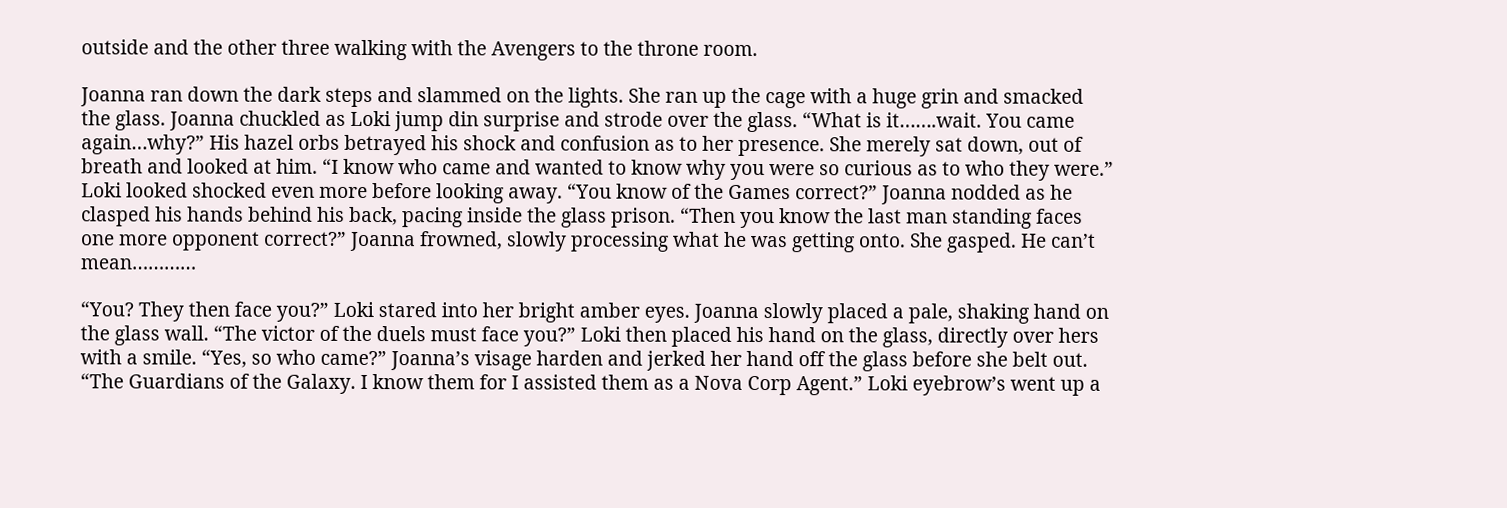outside and the other three walking with the Avengers to the throne room.

Joanna ran down the dark steps and slammed on the lights. She ran up the cage with a huge grin and smacked the glass. Joanna chuckled as Loki jump din surprise and strode over the glass. “What is it…….wait. You came again…why?” His hazel orbs betrayed his shock and confusion as to her presence. She merely sat down, out of breath and looked at him. “I know who came and wanted to know why you were so curious as to who they were.” Loki looked shocked even more before looking away. “You know of the Games correct?” Joanna nodded as he clasped his hands behind his back, pacing inside the glass prison. “Then you know the last man standing faces one more opponent correct?” Joanna frowned, slowly processing what he was getting onto. She gasped. He can’t mean…………

“You? They then face you?” Loki stared into her bright amber eyes. Joanna slowly placed a pale, shaking hand on the glass wall. “The victor of the duels must face you?” Loki then placed his hand on the glass, directly over hers with a smile. “Yes, so who came?” Joanna’s visage harden and jerked her hand off the glass before she belt out. “The Guardians of the Galaxy. I know them for I assisted them as a Nova Corp Agent.” Loki eyebrow’s went up a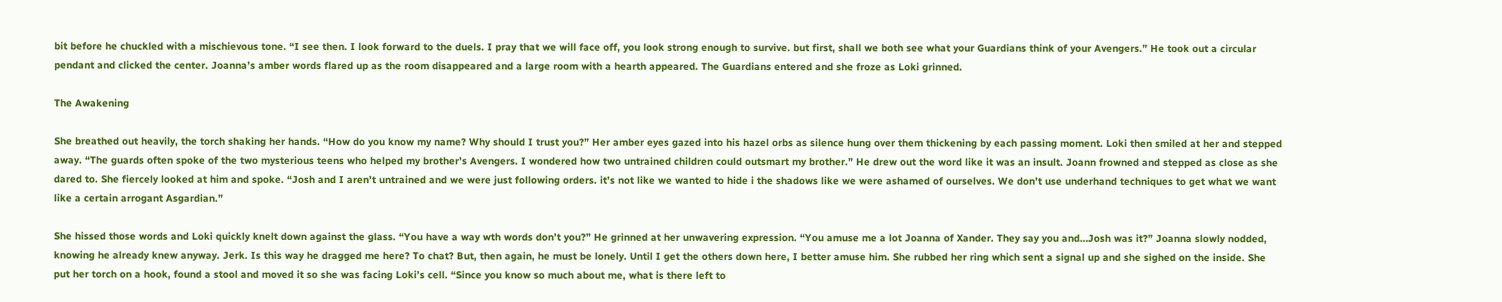bit before he chuckled with a mischievous tone. “I see then. I look forward to the duels. I pray that we will face off, you look strong enough to survive. but first, shall we both see what your Guardians think of your Avengers.” He took out a circular pendant and clicked the center. Joanna’s amber words flared up as the room disappeared and a large room with a hearth appeared. The Guardians entered and she froze as Loki grinned.

The Awakening

She breathed out heavily, the torch shaking her hands. “How do you know my name? Why should I trust you?” Her amber eyes gazed into his hazel orbs as silence hung over them thickening by each passing moment. Loki then smiled at her and stepped away. “The guards often spoke of the two mysterious teens who helped my brother’s Avengers. I wondered how two untrained children could outsmart my brother.” He drew out the word like it was an insult. Joann frowned and stepped as close as she dared to. She fiercely looked at him and spoke. “Josh and I aren’t untrained and we were just following orders. it’s not like we wanted to hide i the shadows like we were ashamed of ourselves. We don’t use underhand techniques to get what we want like a certain arrogant Asgardian.”

She hissed those words and Loki quickly knelt down against the glass. “You have a way wth words don’t you?” He grinned at her unwavering expression. “You amuse me a lot Joanna of Xander. They say you and…Josh was it?” Joanna slowly nodded, knowing he already knew anyway. Jerk. Is this way he dragged me here? To chat? But, then again, he must be lonely. Until I get the others down here, I better amuse him. She rubbed her ring which sent a signal up and she sighed on the inside. She put her torch on a hook, found a stool and moved it so she was facing Loki’s cell. “Since you know so much about me, what is there left to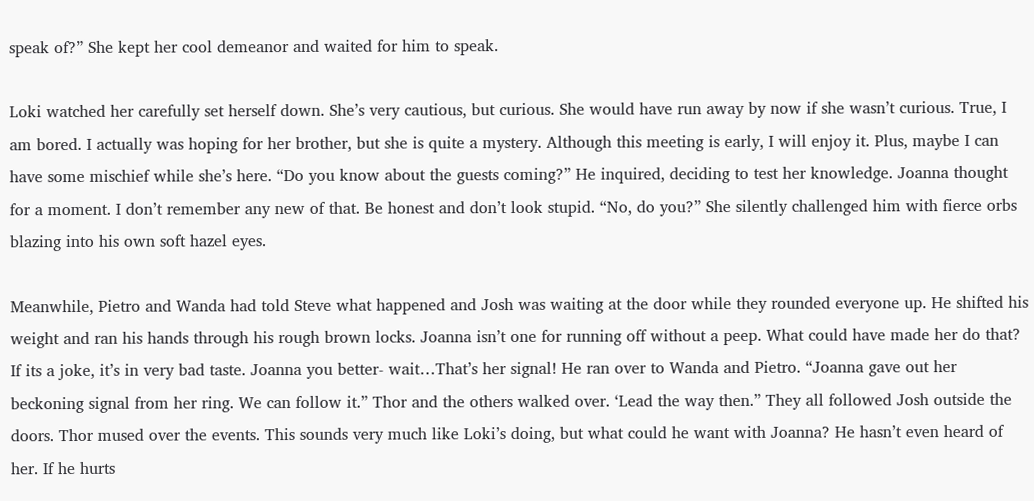speak of?” She kept her cool demeanor and waited for him to speak.

Loki watched her carefully set herself down. She’s very cautious, but curious. She would have run away by now if she wasn’t curious. True, I am bored. I actually was hoping for her brother, but she is quite a mystery. Although this meeting is early, I will enjoy it. Plus, maybe I can have some mischief while she’s here. “Do you know about the guests coming?” He inquired, deciding to test her knowledge. Joanna thought for a moment. I don’t remember any new of that. Be honest and don’t look stupid. “No, do you?” She silently challenged him with fierce orbs blazing into his own soft hazel eyes.

Meanwhile, Pietro and Wanda had told Steve what happened and Josh was waiting at the door while they rounded everyone up. He shifted his weight and ran his hands through his rough brown locks. Joanna isn’t one for running off without a peep. What could have made her do that? If its a joke, it’s in very bad taste. Joanna you better- wait…That’s her signal! He ran over to Wanda and Pietro. “Joanna gave out her beckoning signal from her ring. We can follow it.” Thor and the others walked over. ‘Lead the way then.” They all followed Josh outside the doors. Thor mused over the events. This sounds very much like Loki’s doing, but what could he want with Joanna? He hasn’t even heard of her. If he hurts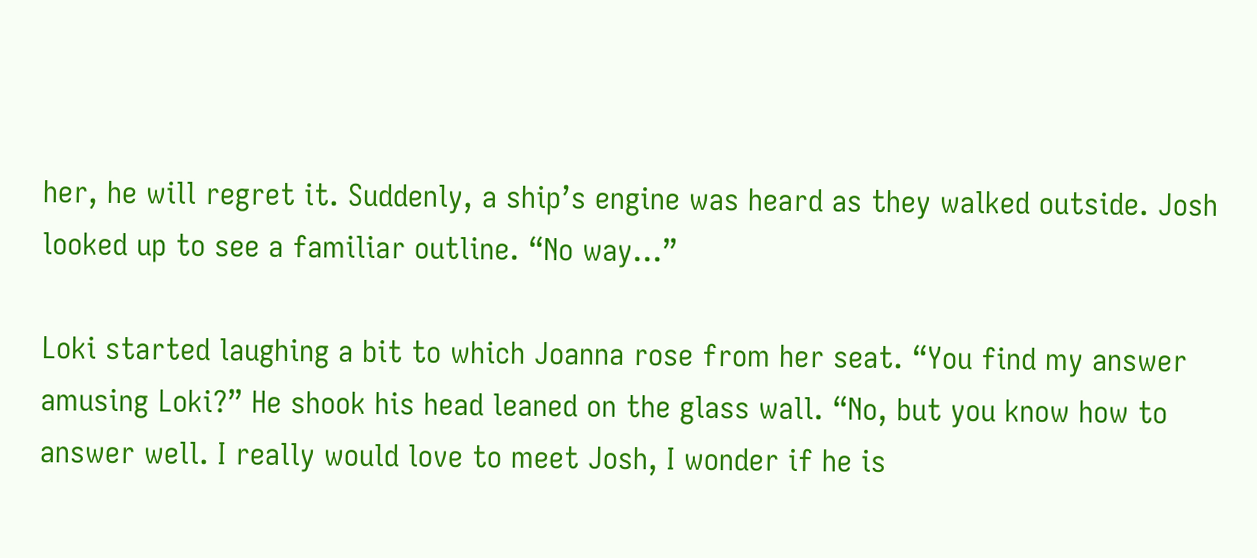her, he will regret it. Suddenly, a ship’s engine was heard as they walked outside. Josh looked up to see a familiar outline. “No way…”

Loki started laughing a bit to which Joanna rose from her seat. “You find my answer amusing Loki?” He shook his head leaned on the glass wall. “No, but you know how to answer well. I really would love to meet Josh, I wonder if he is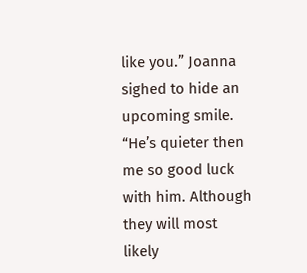like you.” Joanna sighed to hide an upcoming smile. “He’s quieter then me so good luck with him. Although they will most likely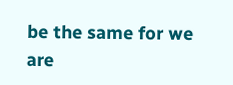be the same for we are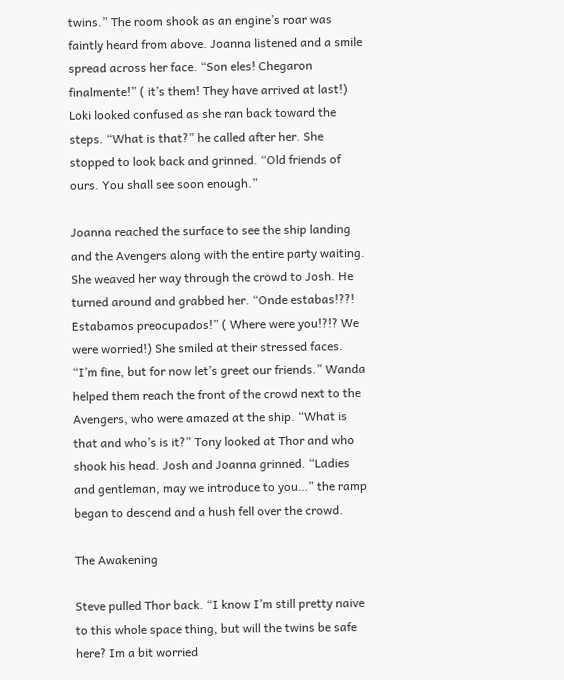twins.” The room shook as an engine’s roar was faintly heard from above. Joanna listened and a smile spread across her face. “Son eles! Chegaron finalmente!” ( it’s them! They have arrived at last!) Loki looked confused as she ran back toward the steps. “What is that?” he called after her. She stopped to look back and grinned. “Old friends of ours. You shall see soon enough.”

Joanna reached the surface to see the ship landing and the Avengers along with the entire party waiting. She weaved her way through the crowd to Josh. He turned around and grabbed her. “Onde estabas!??! Estabamos preocupados!” ( Where were you!?!? We were worried!) She smiled at their stressed faces. “I’m fine, but for now let’s greet our friends.” Wanda helped them reach the front of the crowd next to the Avengers, who were amazed at the ship. “What is that and who’s is it?” Tony looked at Thor and who shook his head. Josh and Joanna grinned. “Ladies and gentleman, may we introduce to you…” the ramp began to descend and a hush fell over the crowd.

The Awakening

Steve pulled Thor back. “I know I’m still pretty naive to this whole space thing, but will the twins be safe here? Im a bit worried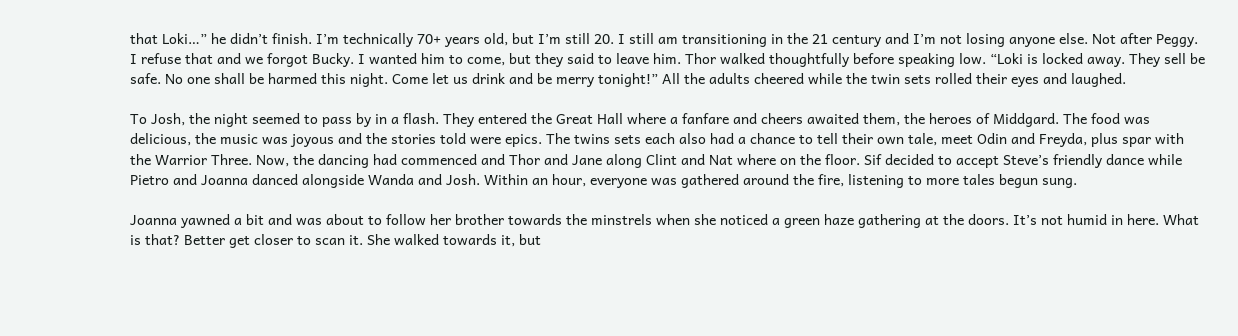that Loki…” he didn’t finish. I’m technically 70+ years old, but I’m still 20. I still am transitioning in the 21 century and I’m not losing anyone else. Not after Peggy. I refuse that and we forgot Bucky. I wanted him to come, but they said to leave him. Thor walked thoughtfully before speaking low. “Loki is locked away. They sell be safe. No one shall be harmed this night. Come let us drink and be merry tonight!” All the adults cheered while the twin sets rolled their eyes and laughed.

To Josh, the night seemed to pass by in a flash. They entered the Great Hall where a fanfare and cheers awaited them, the heroes of Middgard. The food was delicious, the music was joyous and the stories told were epics. The twins sets each also had a chance to tell their own tale, meet Odin and Freyda, plus spar with the Warrior Three. Now, the dancing had commenced and Thor and Jane along Clint and Nat where on the floor. Sif decided to accept Steve’s friendly dance while Pietro and Joanna danced alongside Wanda and Josh. Within an hour, everyone was gathered around the fire, listening to more tales begun sung.

Joanna yawned a bit and was about to follow her brother towards the minstrels when she noticed a green haze gathering at the doors. It’s not humid in here. What is that? Better get closer to scan it. She walked towards it, but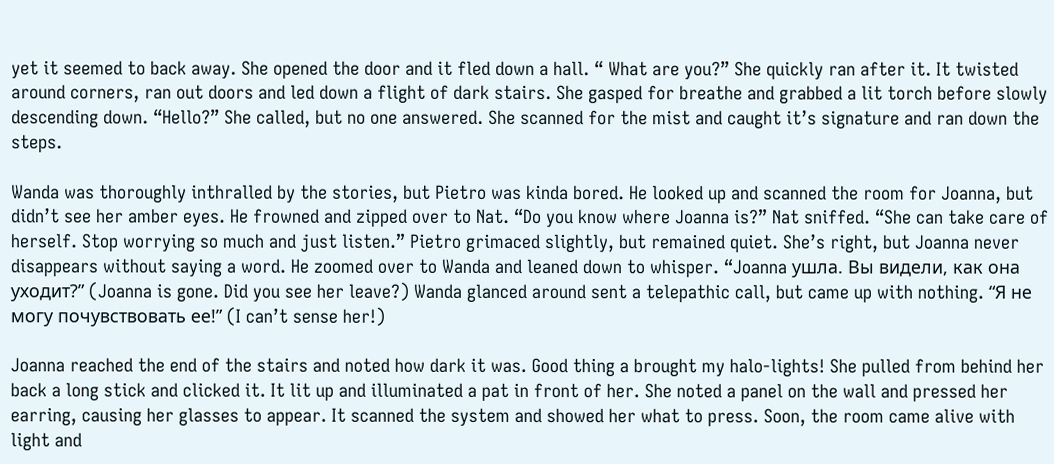yet it seemed to back away. She opened the door and it fled down a hall. “ What are you?” She quickly ran after it. It twisted around corners, ran out doors and led down a flight of dark stairs. She gasped for breathe and grabbed a lit torch before slowly descending down. “Hello?” She called, but no one answered. She scanned for the mist and caught it’s signature and ran down the steps.

Wanda was thoroughly inthralled by the stories, but Pietro was kinda bored. He looked up and scanned the room for Joanna, but didn’t see her amber eyes. He frowned and zipped over to Nat. “Do you know where Joanna is?” Nat sniffed. “She can take care of herself. Stop worrying so much and just listen.” Pietro grimaced slightly, but remained quiet. She’s right, but Joanna never disappears without saying a word. He zoomed over to Wanda and leaned down to whisper. “Joanna ушла. Вы видели, как она уходит?” (Joanna is gone. Did you see her leave?) Wanda glanced around sent a telepathic call, but came up with nothing. “Я не могу почувствовать ее!” (I can’t sense her!)

Joanna reached the end of the stairs and noted how dark it was. Good thing a brought my halo-lights! She pulled from behind her back a long stick and clicked it. It lit up and illuminated a pat in front of her. She noted a panel on the wall and pressed her earring, causing her glasses to appear. It scanned the system and showed her what to press. Soon, the room came alive with light and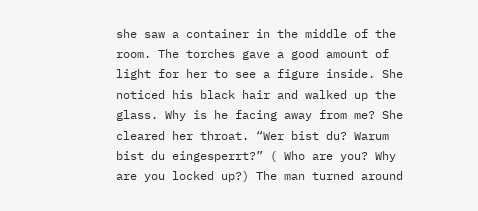she saw a container in the middle of the room. The torches gave a good amount of light for her to see a figure inside. She noticed his black hair and walked up the glass. Why is he facing away from me? She cleared her throat. “Wer bist du? Warum bist du eingesperrt?” ( Who are you? Why are you locked up?) The man turned around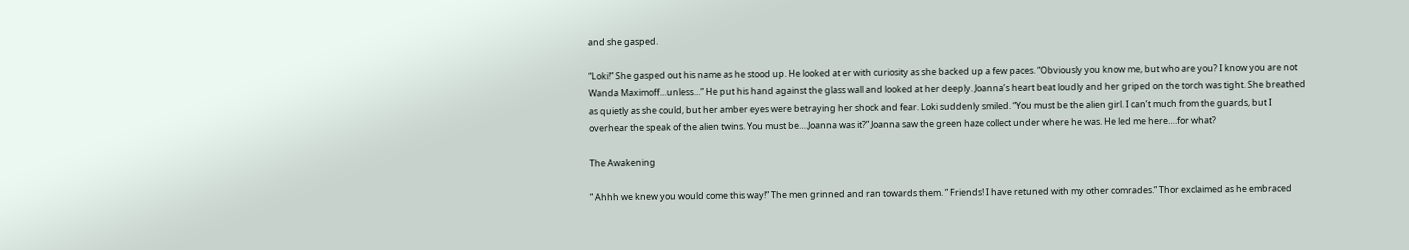and she gasped.

“Loki!” She gasped out his name as he stood up. He looked at er with curiosity as she backed up a few paces. “Obviously you know me, but who are you? I know you are not Wanda Maximoff…unless…” He put his hand against the glass wall and looked at her deeply. Joanna’s heart beat loudly and her griped on the torch was tight. She breathed as quietly as she could, but her amber eyes were betraying her shock and fear. Loki suddenly smiled. “You must be the alien girl. I can’t much from the guards, but I overhear the speak of the alien twins. You must be….Joanna was it?” Joanna saw the green haze collect under where he was. He led me here….for what?

The Awakening

” Ahhh we knew you would come this way!” The men grinned and ran towards them. ” Friends! I have retuned with my other comrades.” Thor exclaimed as he embraced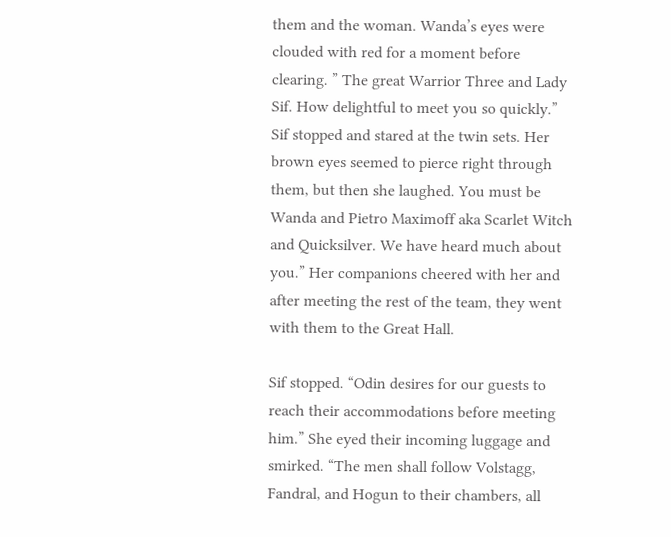them and the woman. Wanda’s eyes were clouded with red for a moment before clearing. ” The great Warrior Three and Lady Sif. How delightful to meet you so quickly.” Sif stopped and stared at the twin sets. Her brown eyes seemed to pierce right through them, but then she laughed. You must be Wanda and Pietro Maximoff aka Scarlet Witch and Quicksilver. We have heard much about you.” Her companions cheered with her and after meeting the rest of the team, they went with them to the Great Hall.

Sif stopped. “Odin desires for our guests to reach their accommodations before meeting him.” She eyed their incoming luggage and smirked. “The men shall follow Volstagg, Fandral, and Hogun to their chambers, all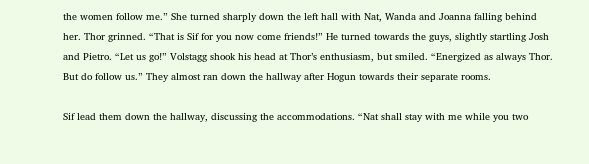the women follow me.” She turned sharply down the left hall with Nat, Wanda and Joanna falling behind her. Thor grinned. “That is Sif for you now come friends!” He turned towards the guys, slightly startling Josh and Pietro. “Let us go!” Volstagg shook his head at Thor’s enthusiasm, but smiled. “Energized as always Thor. But do follow us.” They almost ran down the hallway after Hogun towards their separate rooms.

Sif lead them down the hallway, discussing the accommodations. “Nat shall stay with me while you two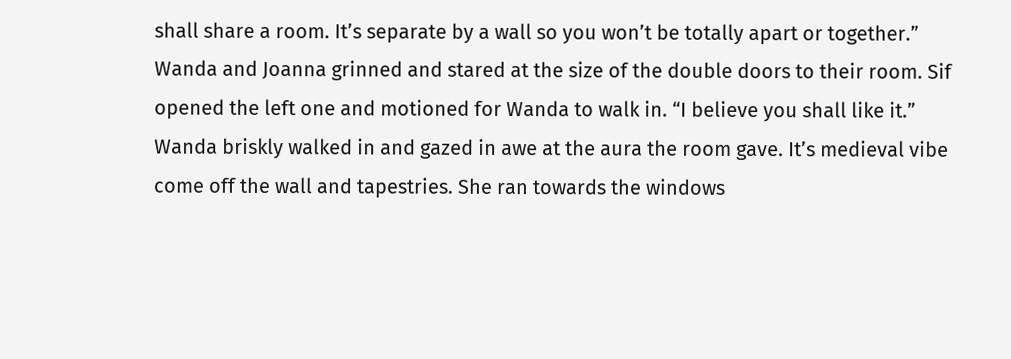shall share a room. It’s separate by a wall so you won’t be totally apart or together.” Wanda and Joanna grinned and stared at the size of the double doors to their room. Sif opened the left one and motioned for Wanda to walk in. “I believe you shall like it.”
Wanda briskly walked in and gazed in awe at the aura the room gave. It’s medieval vibe come off the wall and tapestries. She ran towards the windows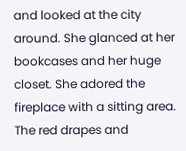and looked at the city around. She glanced at her bookcases and her huge closet. She adored the fireplace with a sitting area. The red drapes and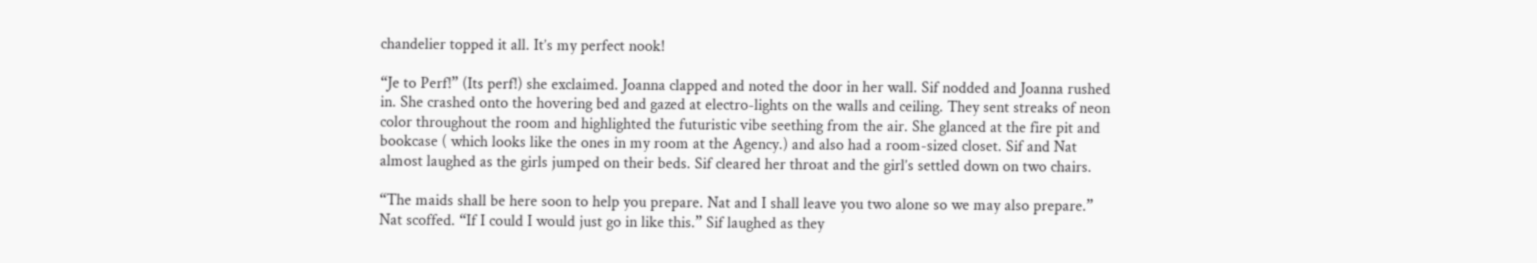chandelier topped it all. It’s my perfect nook!

“Je to Perf!” (Its perf!) she exclaimed. Joanna clapped and noted the door in her wall. Sif nodded and Joanna rushed in. She crashed onto the hovering bed and gazed at electro-lights on the walls and ceiling. They sent streaks of neon color throughout the room and highlighted the futuristic vibe seething from the air. She glanced at the fire pit and bookcase ( which looks like the ones in my room at the Agency.) and also had a room-sized closet. Sif and Nat almost laughed as the girls jumped on their beds. Sif cleared her throat and the girl’s settled down on two chairs.

“The maids shall be here soon to help you prepare. Nat and I shall leave you two alone so we may also prepare.” Nat scoffed. “If I could I would just go in like this.” Sif laughed as they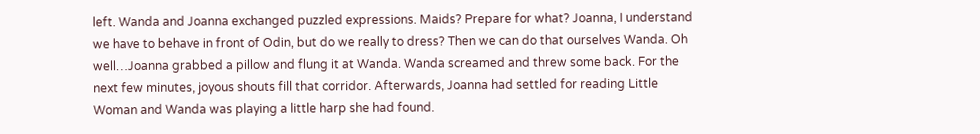left. Wanda and Joanna exchanged puzzled expressions. Maids? Prepare for what? Joanna, I understand we have to behave in front of Odin, but do we really to dress? Then we can do that ourselves Wanda. Oh well…Joanna grabbed a pillow and flung it at Wanda. Wanda screamed and threw some back. For the next few minutes, joyous shouts fill that corridor. Afterwards, Joanna had settled for reading Little Woman and Wanda was playing a little harp she had found.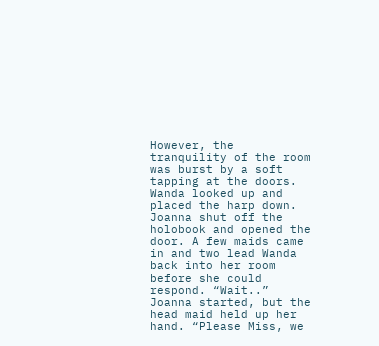However, the tranquility of the room was burst by a soft tapping at the doors. Wanda looked up and placed the harp down. Joanna shut off the holobook and opened the door. A few maids came in and two lead Wanda back into her room before she could respond. “Wait..” Joanna started, but the head maid held up her hand. “Please Miss, we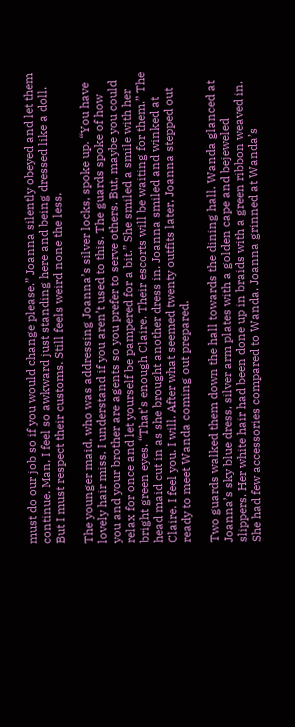must do our job so if you would change please.” Joanna silently obeyed and let them continue. Man, I feel so awkward just standing here and being dressed like a doll. But I must respect their customs. Still feels weird none the less.

The younger maid, who was addressing Joanna’s silver locks, spoke up. “You have lovely hair miss. I understand if you aren’t used to this. The guards spoke of how you and your brother are agents so you prefer to serve others. But, maybe you could relax for once and let yourself be pampered for a bit.” She smiled a smile with her bright green eyes. “That’s enough Claire. Their escorts will be waiting for them.” The head maid cut in as she brought another dress in. Joanna smiled and winked at Claire. I feel you. I will. After what seemed twenty outfits later, Joanna stepped out ready to meet Wanda coming out prepared.

Two guards walked them down the hall towards the dining hall. Wanda glanced at Joanna’s sky blue dress, silver arm plates with a golden cape and bejeweled slippers. Her white hair had been done up in braids with a green ribbon weaved in. She had few accessories compared to Wanda. Joanna grinned at Wanda’s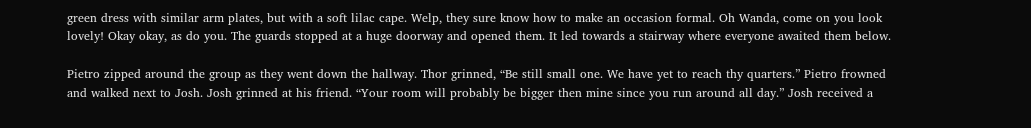green dress with similar arm plates, but with a soft lilac cape. Welp, they sure know how to make an occasion formal. Oh Wanda, come on you look lovely! Okay okay, as do you. The guards stopped at a huge doorway and opened them. It led towards a stairway where everyone awaited them below.

Pietro zipped around the group as they went down the hallway. Thor grinned, “Be still small one. We have yet to reach thy quarters.” Pietro frowned and walked next to Josh. Josh grinned at his friend. “Your room will probably be bigger then mine since you run around all day.” Josh received a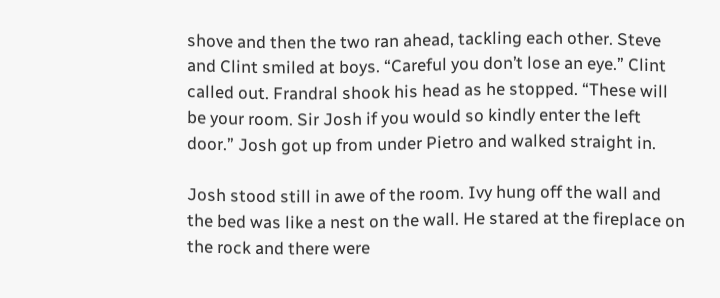shove and then the two ran ahead, tackling each other. Steve and Clint smiled at boys. “Careful you don’t lose an eye.” Clint called out. Frandral shook his head as he stopped. “These will be your room. Sir Josh if you would so kindly enter the left door.” Josh got up from under Pietro and walked straight in.

Josh stood still in awe of the room. Ivy hung off the wall and the bed was like a nest on the wall. He stared at the fireplace on the rock and there were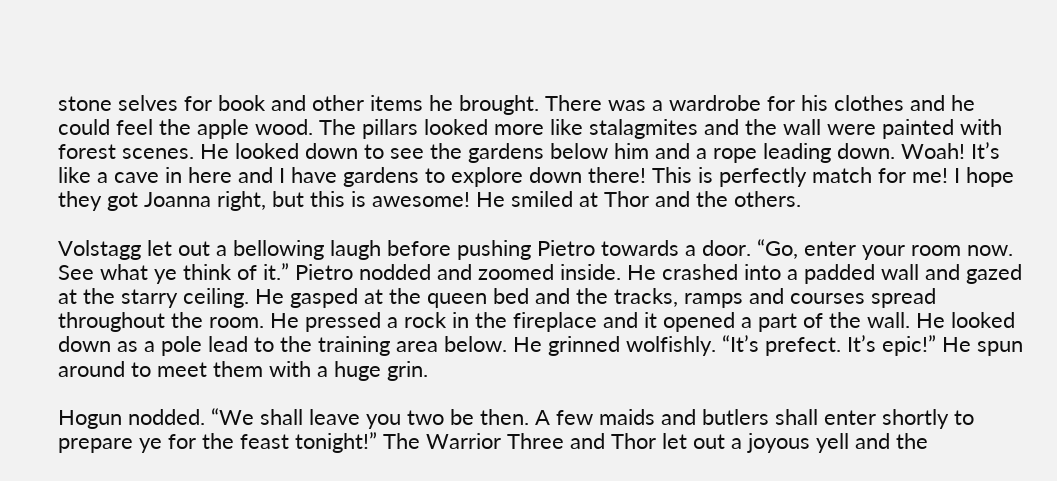stone selves for book and other items he brought. There was a wardrobe for his clothes and he could feel the apple wood. The pillars looked more like stalagmites and the wall were painted with forest scenes. He looked down to see the gardens below him and a rope leading down. Woah! It’s like a cave in here and I have gardens to explore down there! This is perfectly match for me! I hope they got Joanna right, but this is awesome! He smiled at Thor and the others.

Volstagg let out a bellowing laugh before pushing Pietro towards a door. “Go, enter your room now. See what ye think of it.” Pietro nodded and zoomed inside. He crashed into a padded wall and gazed at the starry ceiling. He gasped at the queen bed and the tracks, ramps and courses spread throughout the room. He pressed a rock in the fireplace and it opened a part of the wall. He looked down as a pole lead to the training area below. He grinned wolfishly. “It’s prefect. It’s epic!” He spun around to meet them with a huge grin.

Hogun nodded. “We shall leave you two be then. A few maids and butlers shall enter shortly to prepare ye for the feast tonight!” The Warrior Three and Thor let out a joyous yell and the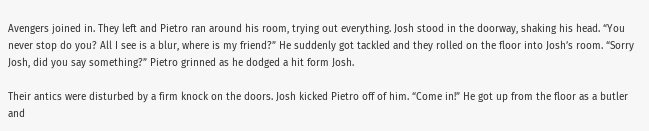Avengers joined in. They left and Pietro ran around his room, trying out everything. Josh stood in the doorway, shaking his head. “You never stop do you? All I see is a blur, where is my friend?” He suddenly got tackled and they rolled on the floor into Josh’s room. “Sorry Josh, did you say something?” Pietro grinned as he dodged a hit form Josh.

Their antics were disturbed by a firm knock on the doors. Josh kicked Pietro off of him. “Come in!” He got up from the floor as a butler and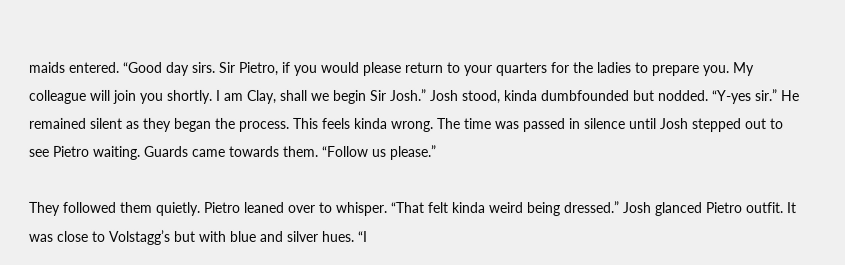maids entered. “Good day sirs. Sir Pietro, if you would please return to your quarters for the ladies to prepare you. My colleague will join you shortly. I am Clay, shall we begin Sir Josh.” Josh stood, kinda dumbfounded but nodded. “Y-yes sir.” He remained silent as they began the process. This feels kinda wrong. The time was passed in silence until Josh stepped out to see Pietro waiting. Guards came towards them. “Follow us please.”

They followed them quietly. Pietro leaned over to whisper. “That felt kinda weird being dressed.” Josh glanced Pietro outfit. It was close to Volstagg’s but with blue and silver hues. “I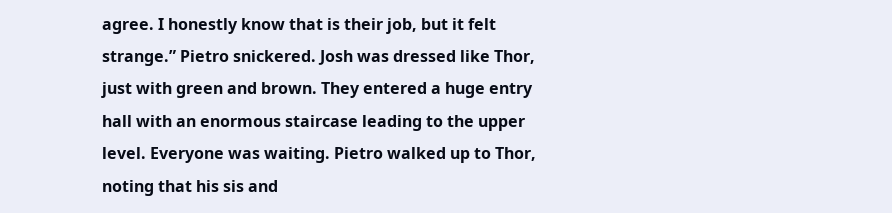agree. I honestly know that is their job, but it felt strange.” Pietro snickered. Josh was dressed like Thor, just with green and brown. They entered a huge entry hall with an enormous staircase leading to the upper level. Everyone was waiting. Pietro walked up to Thor, noting that his sis and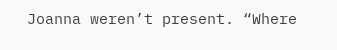Joanna weren’t present. “Where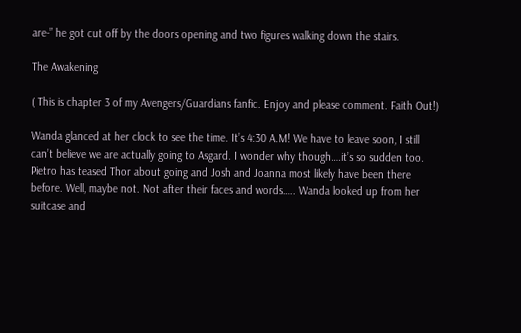are-” he got cut off by the doors opening and two figures walking down the stairs.

The Awakening

( This is chapter 3 of my Avengers/Guardians fanfic. Enjoy and please comment. Faith Out!)

Wanda glanced at her clock to see the time. It’s 4:30 A.M! We have to leave soon, I still can’t believe we are actually going to Asgard. I wonder why though….it’s so sudden too. Pietro has teased Thor about going and Josh and Joanna most likely have been there before. Well, maybe not. Not after their faces and words….. Wanda looked up from her suitcase and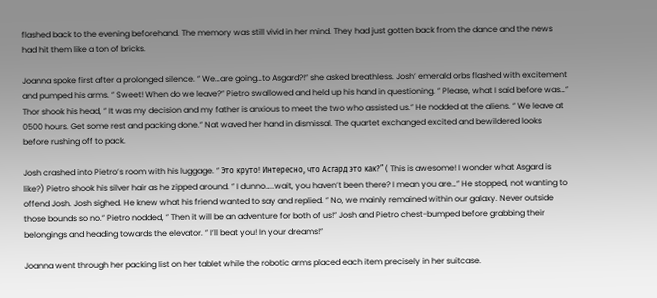flashed back to the evening beforehand. The memory was still vivid in her mind. They had just gotten back from the dance and the news had hit them like a ton of bricks.

Joanna spoke first after a prolonged silence. ” We…are going…to Asgard?!” she asked breathless. Josh’ emerald orbs flashed with excitement and pumped his arms. ” Sweet! When do we leave?” Pietro swallowed and held up his hand in questioning. ” Please, what I said before was…” Thor shook his head, ” It was my decision and my father is anxious to meet the two who assisted us.” He nodded at the aliens. ” We leave at 0500 hours. Get some rest and packing done.” Nat waved her hand in dismissal. The quartet exchanged excited and bewildered looks before rushing off to pack.

Josh crashed into Pietro’s room with his luggage. ” Это круто! Интересно, что Асгард это как?” ( This is awesome! I wonder what Asgard is like?) Pietro shook his silver hair as he zipped around. ” I dunno…..wait, you haven’t been there? I mean you are…” He stopped, not wanting to offend Josh. Josh sighed. He knew what his friend wanted to say and replied. ” No, we mainly remained within our galaxy. Never outside those bounds so no.” Pietro nodded, ” Then it will be an adventure for both of us!” Josh and Pietro chest-bumped before grabbing their belongings and heading towards the elevator. ” I’ll beat you! In your dreams!”

Joanna went through her packing list on her tablet while the robotic arms placed each item precisely in her suitcase.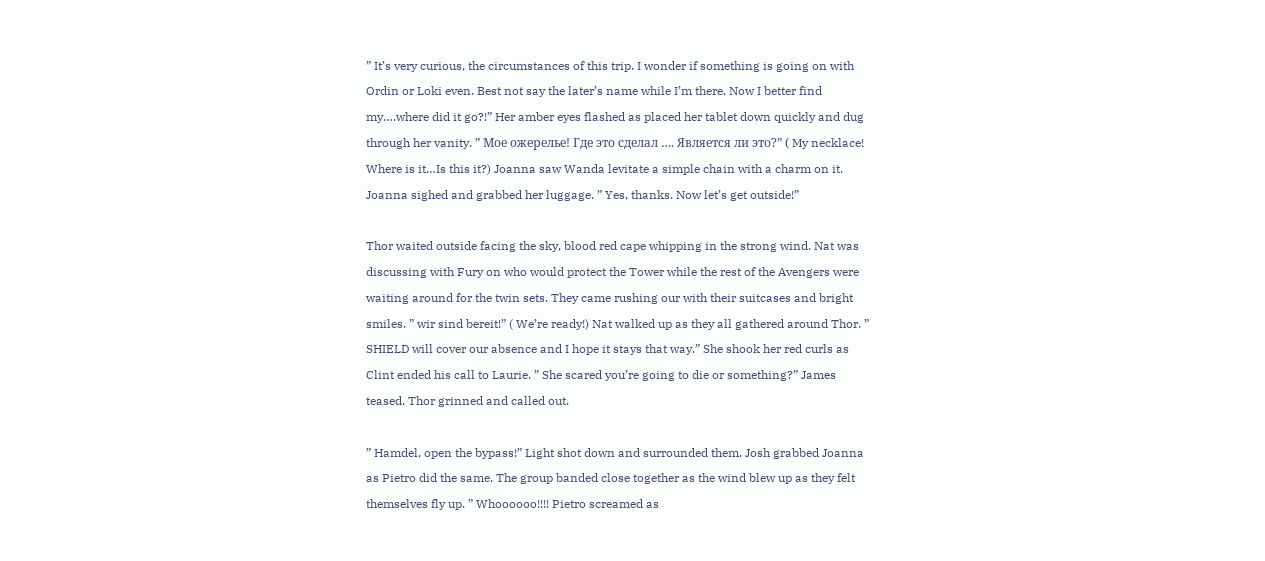” It’s very curious, the circumstances of this trip. I wonder if something is going on with Ordin or Loki even. Best not say the later’s name while I’m there. Now I better find my….where did it go?!” Her amber eyes flashed as placed her tablet down quickly and dug through her vanity. ” Мое ожерелье! Где это сделал …. Является ли это?” ( My necklace! Where is it…Is this it?) Joanna saw Wanda levitate a simple chain with a charm on it. Joanna sighed and grabbed her luggage. ” Yes, thanks. Now let’s get outside!”

Thor waited outside facing the sky, blood red cape whipping in the strong wind. Nat was discussing with Fury on who would protect the Tower while the rest of the Avengers were waiting around for the twin sets. They came rushing our with their suitcases and bright smiles. ” wir sind bereit!” ( We’re ready!) Nat walked up as they all gathered around Thor. ” SHIELD will cover our absence and I hope it stays that way.” She shook her red curls as Clint ended his call to Laurie. ” She scared you’re going to die or something?” James teased. Thor grinned and called out.

” Hamdel, open the bypass!” Light shot down and surrounded them. Josh grabbed Joanna as Pietro did the same. The group banded close together as the wind blew up as they felt themselves fly up. ” Whoooooo!!!! Pietro screamed as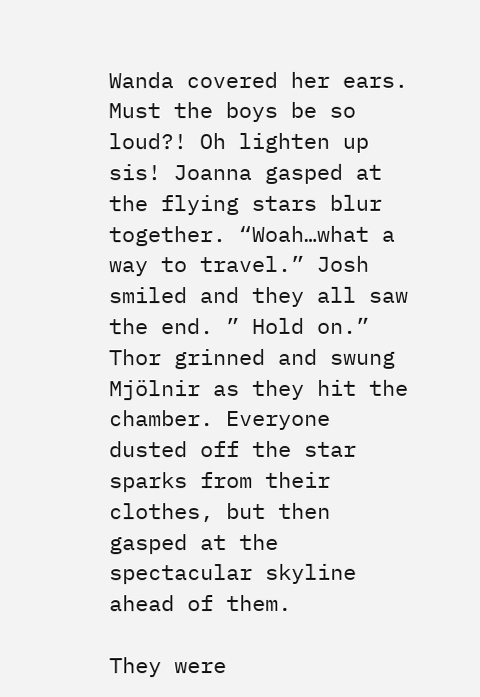Wanda covered her ears. Must the boys be so loud?! Oh lighten up sis! Joanna gasped at the flying stars blur together. “Woah…what a way to travel.” Josh smiled and they all saw the end. ” Hold on.” Thor grinned and swung Mjölnir as they hit the chamber. Everyone dusted off the star sparks from their clothes, but then gasped at the spectacular skyline ahead of them.

They were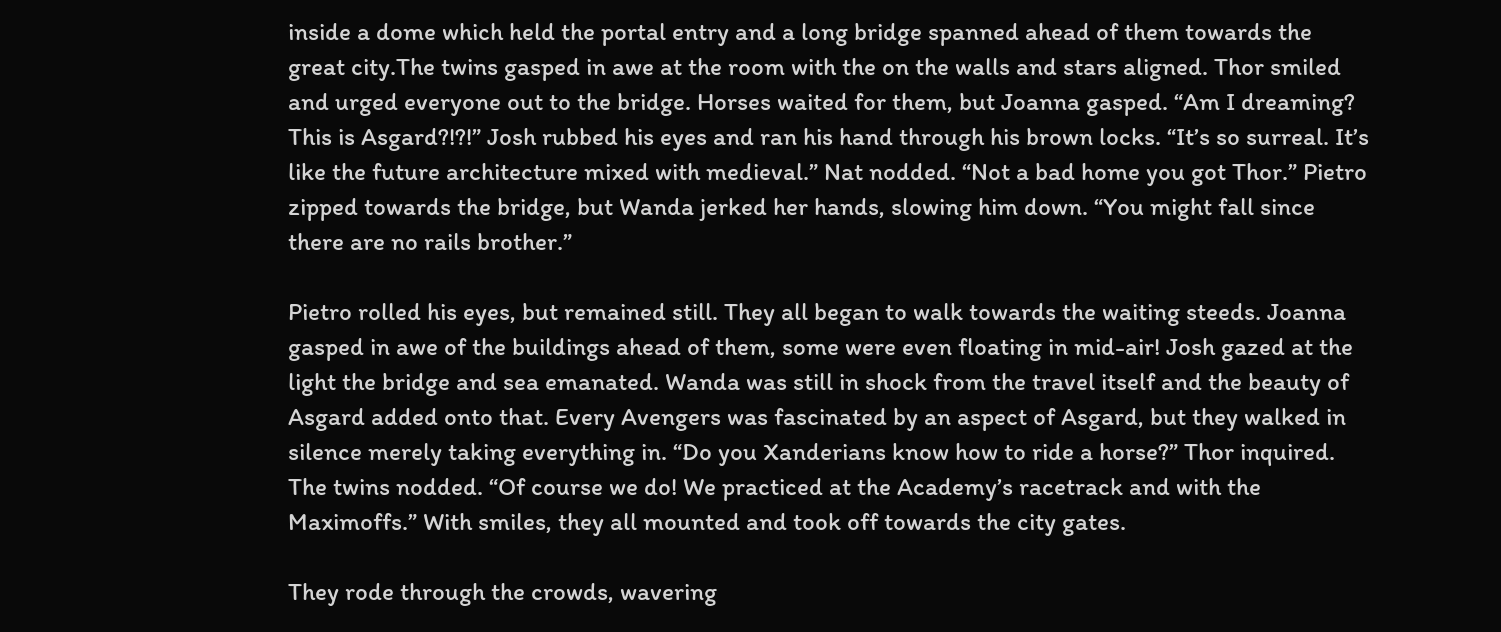inside a dome which held the portal entry and a long bridge spanned ahead of them towards the great city.The twins gasped in awe at the room with the on the walls and stars aligned. Thor smiled and urged everyone out to the bridge. Horses waited for them, but Joanna gasped. “Am I dreaming? This is Asgard?!?!” Josh rubbed his eyes and ran his hand through his brown locks. “It’s so surreal. It’s like the future architecture mixed with medieval.” Nat nodded. “Not a bad home you got Thor.” Pietro zipped towards the bridge, but Wanda jerked her hands, slowing him down. “You might fall since there are no rails brother.”

Pietro rolled his eyes, but remained still. They all began to walk towards the waiting steeds. Joanna gasped in awe of the buildings ahead of them, some were even floating in mid-air! Josh gazed at the light the bridge and sea emanated. Wanda was still in shock from the travel itself and the beauty of Asgard added onto that. Every Avengers was fascinated by an aspect of Asgard, but they walked in silence merely taking everything in. “Do you Xanderians know how to ride a horse?” Thor inquired. The twins nodded. “Of course we do! We practiced at the Academy’s racetrack and with the Maximoffs.” With smiles, they all mounted and took off towards the city gates.

They rode through the crowds, wavering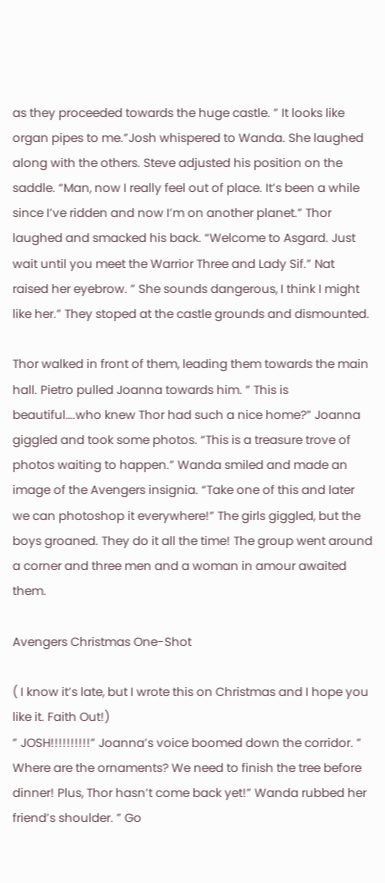as they proceeded towards the huge castle. ” It looks like organ pipes to me.”Josh whispered to Wanda. She laughed along with the others. Steve adjusted his position on the saddle. “Man, now I really feel out of place. It’s been a while since I’ve ridden and now I’m on another planet.” Thor laughed and smacked his back. “Welcome to Asgard. Just wait until you meet the Warrior Three and Lady Sif.” Nat raised her eyebrow. ” She sounds dangerous, I think I might like her.” They stoped at the castle grounds and dismounted.

Thor walked in front of them, leading them towards the main hall. Pietro pulled Joanna towards him. ” This is beautiful….who knew Thor had such a nice home?” Joanna giggled and took some photos. “This is a treasure trove of photos waiting to happen.” Wanda smiled and made an image of the Avengers insignia. “Take one of this and later we can photoshop it everywhere!” The girls giggled, but the boys groaned. They do it all the time! The group went around a corner and three men and a woman in amour awaited them.

Avengers Christmas One-Shot

( I know it’s late, but I wrote this on Christmas and I hope you like it. Faith Out!)
” JOSH!!!!!!!!!!” Joanna’s voice boomed down the corridor. ” Where are the ornaments? We need to finish the tree before dinner! Plus, Thor hasn’t come back yet!” Wanda rubbed her friend’s shoulder. ” Go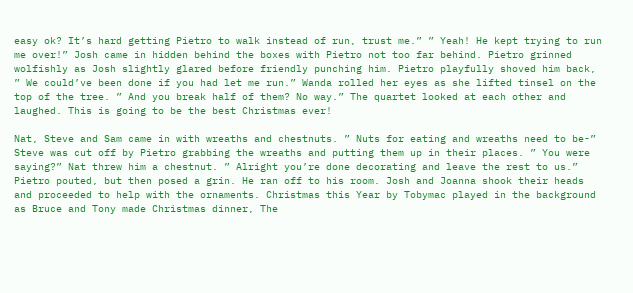easy ok? It’s hard getting Pietro to walk instead of run, trust me.” ” Yeah! He kept trying to run me over!” Josh came in hidden behind the boxes with Pietro not too far behind. Pietro grinned wolfishly as Josh slightly glared before friendly punching him. Pietro playfully shoved him back, ” We could’ve been done if you had let me run.” Wanda rolled her eyes as she lifted tinsel on the top of the tree. ” And you break half of them? No way.” The quartet looked at each other and laughed. This is going to be the best Christmas ever!

Nat, Steve and Sam came in with wreaths and chestnuts. ” Nuts for eating and wreaths need to be-” Steve was cut off by Pietro grabbing the wreaths and putting them up in their places. ” You were saying?” Nat threw him a chestnut. ” Alright you’re done decorating and leave the rest to us.” Pietro pouted, but then posed a grin. He ran off to his room. Josh and Joanna shook their heads and proceeded to help with the ornaments. Christmas this Year by Tobymac played in the background as Bruce and Tony made Christmas dinner, The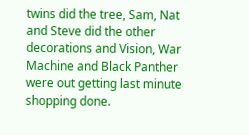twins did the tree, Sam, Nat and Steve did the other decorations and Vision, War Machine and Black Panther were out getting last minute shopping done.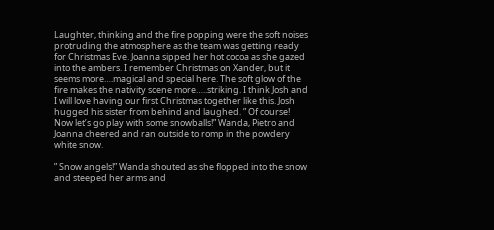Laughter, thinking and the fire popping were the soft noises protruding the atmosphere as the team was getting ready for Christmas Eve. Joanna sipped her hot cocoa as she gazed into the ambers. I remember Christmas on Xander, but it seems more….magical and special here. The soft glow of the fire makes the nativity scene more…..striking. I think Josh and I will love having our first Christmas together like this. Josh hugged his sister from behind and laughed. ” Of course! Now let’s go play with some snowballs!” Wanda, Pietro and Joanna cheered and ran outside to romp in the powdery white snow.

” Snow angels!” Wanda shouted as she flopped into the snow and steeped her arms and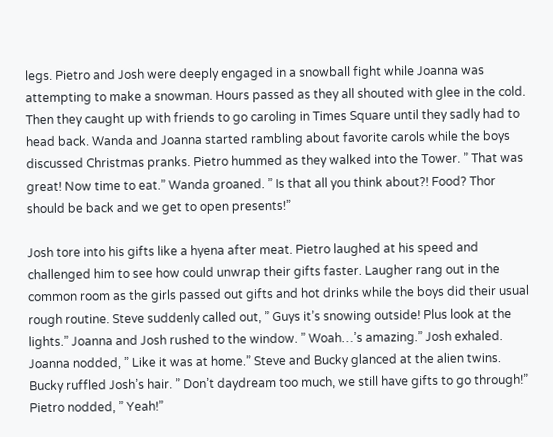legs. Pietro and Josh were deeply engaged in a snowball fight while Joanna was attempting to make a snowman. Hours passed as they all shouted with glee in the cold. Then they caught up with friends to go caroling in Times Square until they sadly had to head back. Wanda and Joanna started rambling about favorite carols while the boys discussed Christmas pranks. Pietro hummed as they walked into the Tower. ” That was great! Now time to eat.” Wanda groaned. ” Is that all you think about?! Food? Thor should be back and we get to open presents!”

Josh tore into his gifts like a hyena after meat. Pietro laughed at his speed and challenged him to see how could unwrap their gifts faster. Laugher rang out in the common room as the girls passed out gifts and hot drinks while the boys did their usual rough routine. Steve suddenly called out, ” Guys it’s snowing outside! Plus look at the lights.” Joanna and Josh rushed to the window. ” Woah…’s amazing.” Josh exhaled. Joanna nodded, ” Like it was at home.” Steve and Bucky glanced at the alien twins. Bucky ruffled Josh’s hair. ” Don’t daydream too much, we still have gifts to go through!” Pietro nodded, ” Yeah!”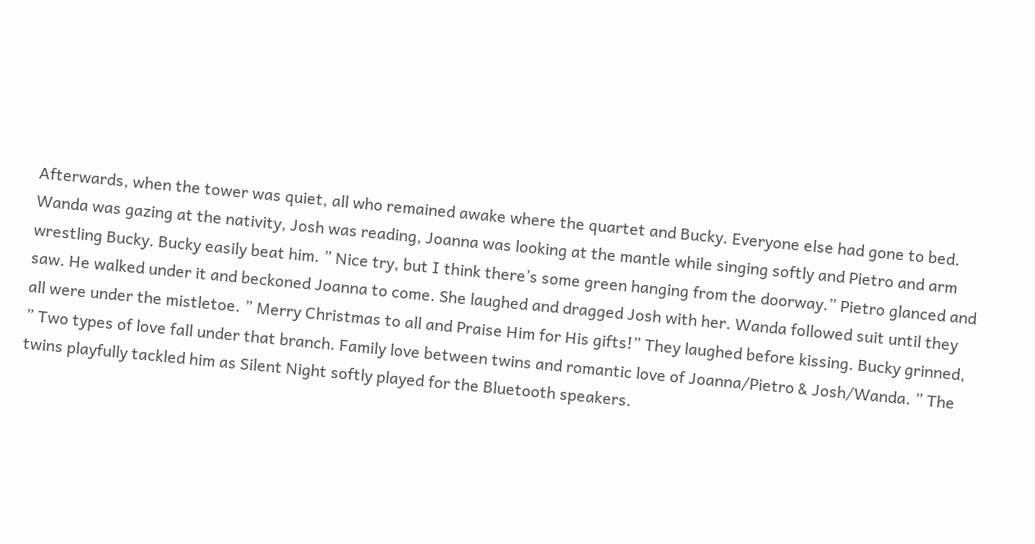Afterwards, when the tower was quiet, all who remained awake where the quartet and Bucky. Everyone else had gone to bed. Wanda was gazing at the nativity, Josh was reading, Joanna was looking at the mantle while singing softly and Pietro and arm wrestling Bucky. Bucky easily beat him. ” Nice try, but I think there’s some green hanging from the doorway.” Pietro glanced and saw. He walked under it and beckoned Joanna to come. She laughed and dragged Josh with her. Wanda followed suit until they all were under the mistletoe. ” Merry Christmas to all and Praise Him for His gifts!” They laughed before kissing. Bucky grinned, ” Two types of love fall under that branch. Family love between twins and romantic love of Joanna/Pietro & Josh/Wanda. ” The twins playfully tackled him as Silent Night softly played for the Bluetooth speakers.